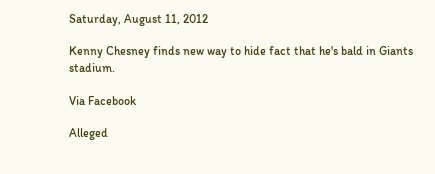Saturday, August 11, 2012

Kenny Chesney finds new way to hide fact that he's bald in Giants stadium.

Via Facebook

Alleged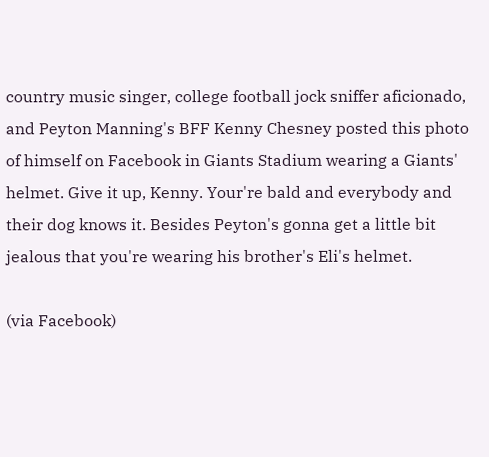country music singer, college football jock sniffer aficionado, and Peyton Manning's BFF Kenny Chesney posted this photo of himself on Facebook in Giants Stadium wearing a Giants' helmet. Give it up, Kenny. Your're bald and everybody and their dog knows it. Besides Peyton's gonna get a little bit jealous that you're wearing his brother's Eli's helmet.

(via Facebook)